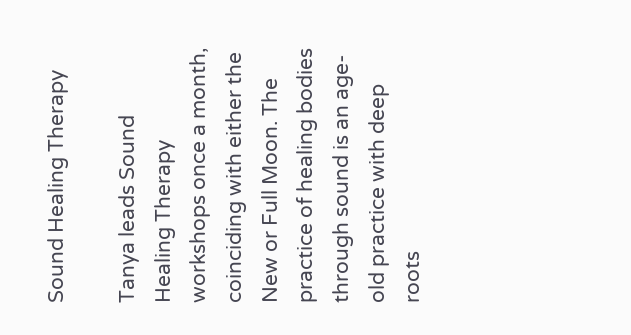Sound Healing Therapy

Tanya leads Sound Healing Therapy workshops once a month, coinciding with either the New or Full Moon. The practice of healing bodies through sound is an age-old practice with deep roots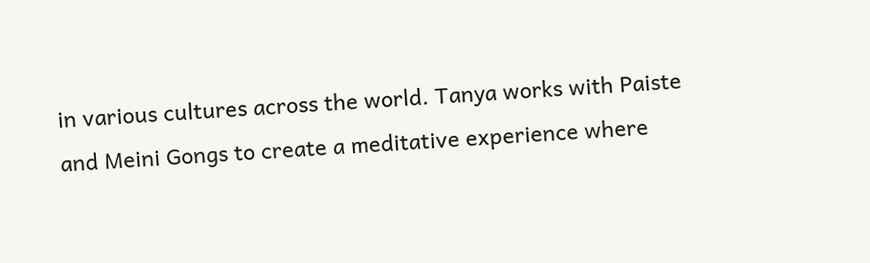in various cultures across the world. Tanya works with Paiste and Meini Gongs to create a meditative experience where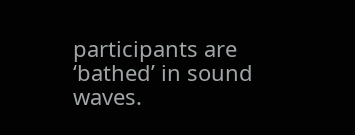participants are ‘bathed’ in sound waves.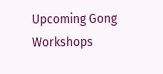Upcoming Gong Workshops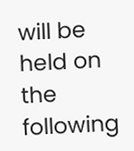will be held on the following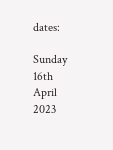dates:

Sunday 16th April 2023